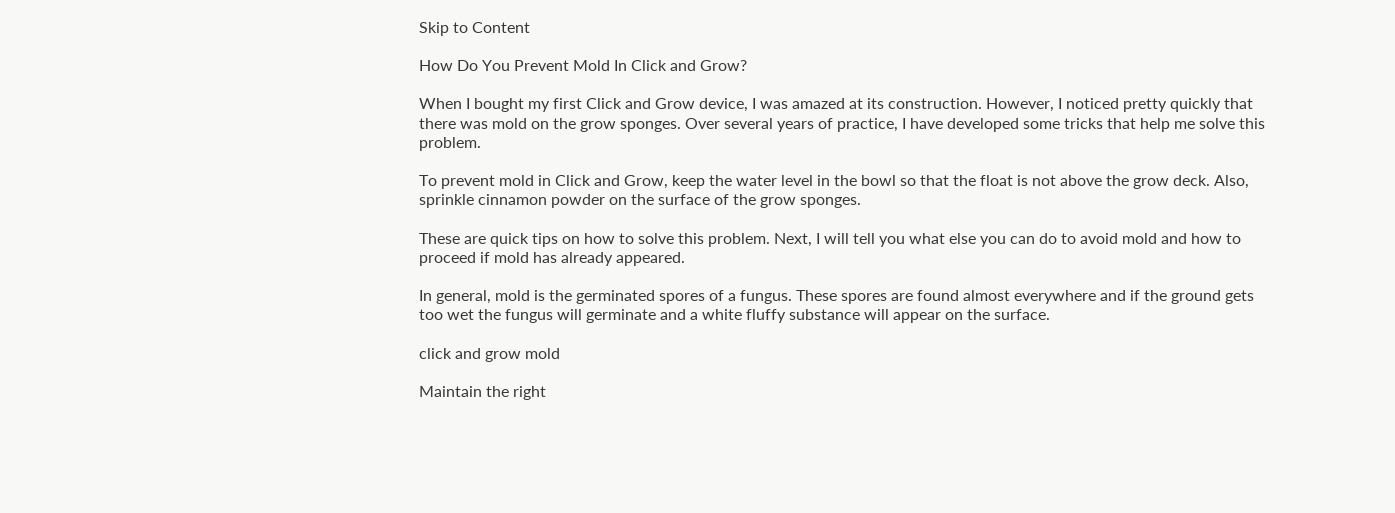Skip to Content

How Do You Prevent Mold In Click and Grow?

When I bought my first Click and Grow device, I was amazed at its construction. However, I noticed pretty quickly that there was mold on the grow sponges. Over several years of practice, I have developed some tricks that help me solve this problem.

To prevent mold in Click and Grow, keep the water level in the bowl so that the float is not above the grow deck. Also, sprinkle cinnamon powder on the surface of the grow sponges.

These are quick tips on how to solve this problem. Next, I will tell you what else you can do to avoid mold and how to proceed if mold has already appeared.

In general, mold is the germinated spores of a fungus. These spores are found almost everywhere and if the ground gets too wet the fungus will germinate and a white fluffy substance will appear on the surface.

click and grow mold

Maintain the right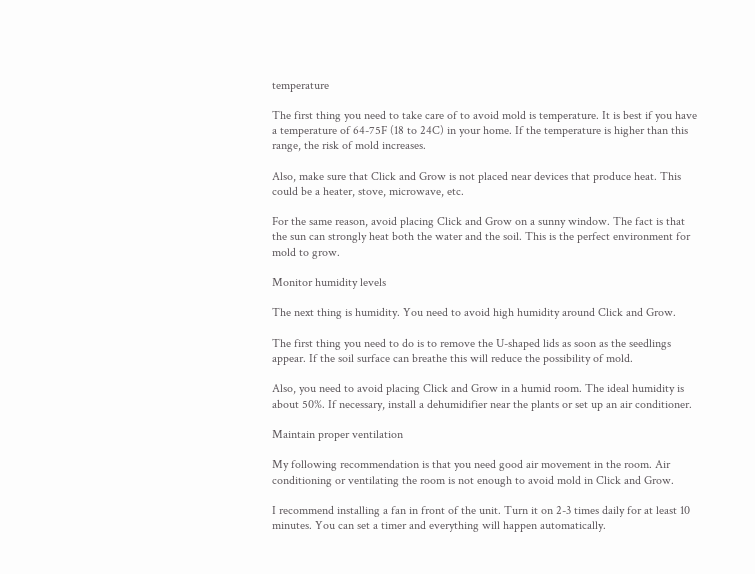temperature

The first thing you need to take care of to avoid mold is temperature. It is best if you have a temperature of 64-75F (18 to 24C) in your home. If the temperature is higher than this range, the risk of mold increases.

Also, make sure that Click and Grow is not placed near devices that produce heat. This could be a heater, stove, microwave, etc.

For the same reason, avoid placing Click and Grow on a sunny window. The fact is that the sun can strongly heat both the water and the soil. This is the perfect environment for mold to grow.

Monitor humidity levels

The next thing is humidity. You need to avoid high humidity around Click and Grow.

The first thing you need to do is to remove the U-shaped lids as soon as the seedlings appear. If the soil surface can breathe this will reduce the possibility of mold.

Also, you need to avoid placing Click and Grow in a humid room. The ideal humidity is about 50%. If necessary, install a dehumidifier near the plants or set up an air conditioner.

Maintain proper ventilation

My following recommendation is that you need good air movement in the room. Air conditioning or ventilating the room is not enough to avoid mold in Click and Grow.

I recommend installing a fan in front of the unit. Turn it on 2-3 times daily for at least 10 minutes. You can set a timer and everything will happen automatically.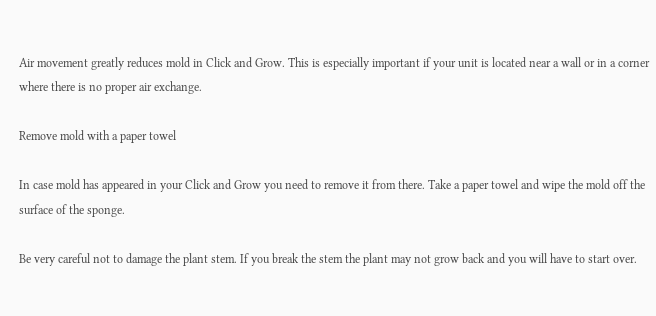Air movement greatly reduces mold in Click and Grow. This is especially important if your unit is located near a wall or in a corner where there is no proper air exchange.

Remove mold with a paper towel

In case mold has appeared in your Click and Grow you need to remove it from there. Take a paper towel and wipe the mold off the surface of the sponge.

Be very careful not to damage the plant stem. If you break the stem the plant may not grow back and you will have to start over.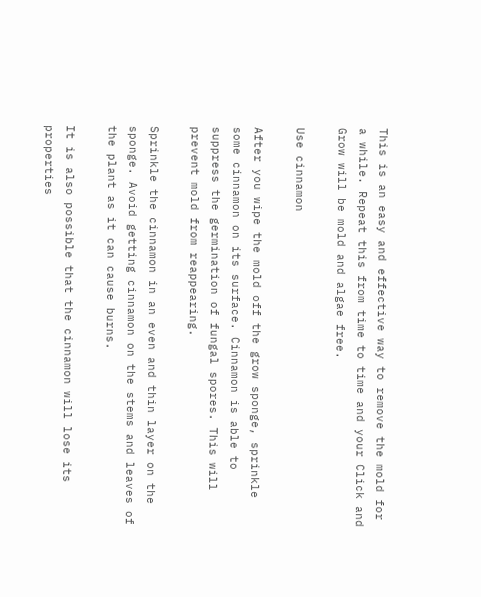This is an easy and effective way to remove the mold for a while. Repeat this from time to time and your Click and Grow will be mold and algae free.

Use cinnamon

After you wipe the mold off the grow sponge, sprinkle some cinnamon on its surface. Cinnamon is able to suppress the germination of fungal spores. This will prevent mold from reappearing.

Sprinkle the cinnamon in an even and thin layer on the sponge. Avoid getting cinnamon on the stems and leaves of the plant as it can cause burns.

It is also possible that the cinnamon will lose its properties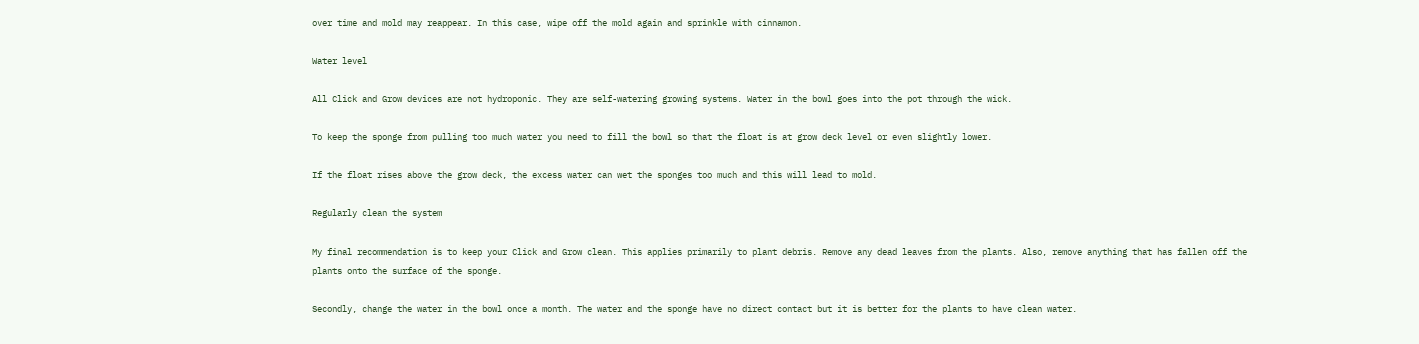over time and mold may reappear. In this case, wipe off the mold again and sprinkle with cinnamon.

Water level

All Click and Grow devices are not hydroponic. They are self-watering growing systems. Water in the bowl goes into the pot through the wick.

To keep the sponge from pulling too much water you need to fill the bowl so that the float is at grow deck level or even slightly lower.

If the float rises above the grow deck, the excess water can wet the sponges too much and this will lead to mold.

Regularly clean the system

My final recommendation is to keep your Click and Grow clean. This applies primarily to plant debris. Remove any dead leaves from the plants. Also, remove anything that has fallen off the plants onto the surface of the sponge.

Secondly, change the water in the bowl once a month. The water and the sponge have no direct contact but it is better for the plants to have clean water.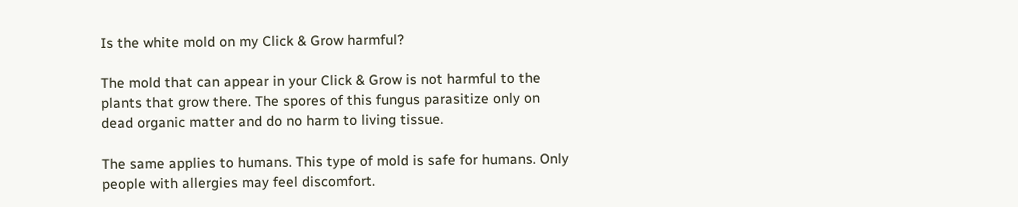Is the white mold on my Click & Grow harmful?

The mold that can appear in your Click & Grow is not harmful to the plants that grow there. The spores of this fungus parasitize only on dead organic matter and do no harm to living tissue.

The same applies to humans. This type of mold is safe for humans. Only people with allergies may feel discomfort.